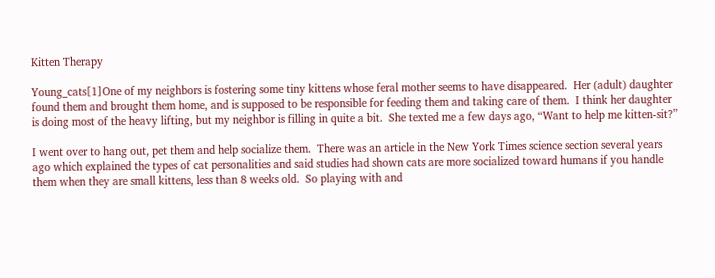Kitten Therapy

Young_cats[1]One of my neighbors is fostering some tiny kittens whose feral mother seems to have disappeared.  Her (adult) daughter found them and brought them home, and is supposed to be responsible for feeding them and taking care of them.  I think her daughter is doing most of the heavy lifting, but my neighbor is filling in quite a bit.  She texted me a few days ago, “Want to help me kitten-sit?”

I went over to hang out, pet them and help socialize them.  There was an article in the New York Times science section several years ago which explained the types of cat personalities and said studies had shown cats are more socialized toward humans if you handle them when they are small kittens, less than 8 weeks old.  So playing with and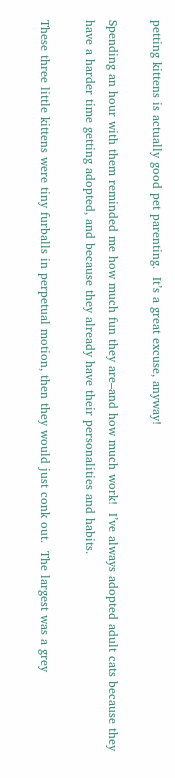petting kittens is actually good pet parenting.  It’s a great excuse, anyway!

Spending an hour with them reminded me how much fun they are–and how much work!  I’ve always adopted adult cats because they have a harder time getting adopted, and because they already have their personalities and habits.

These three little kittens were tiny furballs in perpetual motion, then they would just conk out.  The largest was a grey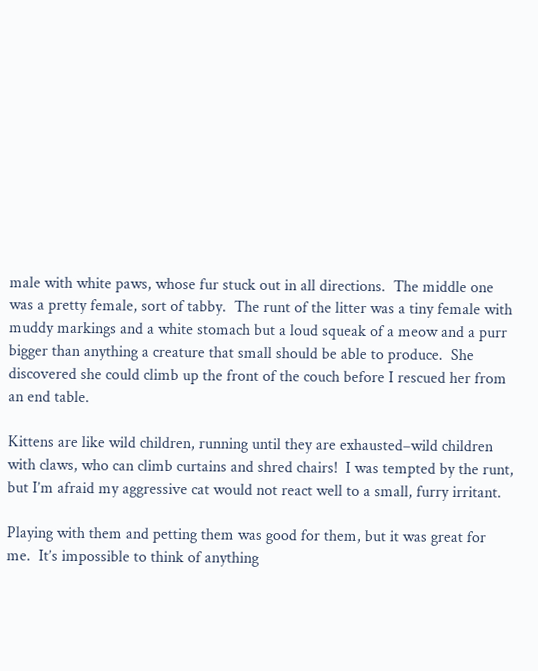male with white paws, whose fur stuck out in all directions.  The middle one was a pretty female, sort of tabby.  The runt of the litter was a tiny female with muddy markings and a white stomach but a loud squeak of a meow and a purr bigger than anything a creature that small should be able to produce.  She discovered she could climb up the front of the couch before I rescued her from an end table.

Kittens are like wild children, running until they are exhausted–wild children with claws, who can climb curtains and shred chairs!  I was tempted by the runt, but I’m afraid my aggressive cat would not react well to a small, furry irritant.

Playing with them and petting them was good for them, but it was great for me.  It’s impossible to think of anything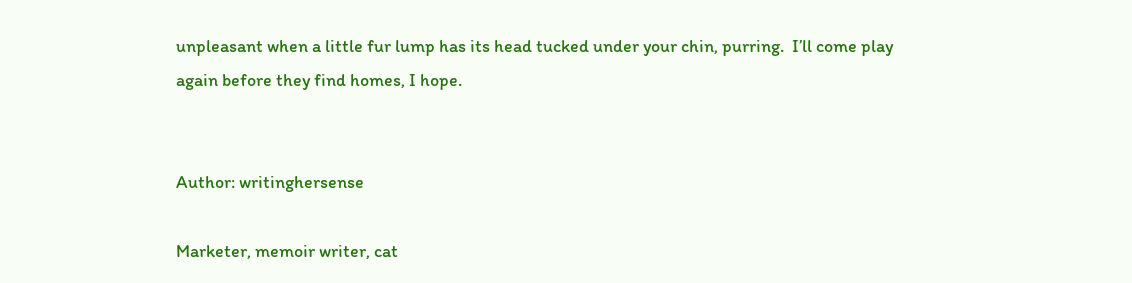unpleasant when a little fur lump has its head tucked under your chin, purring.  I’ll come play again before they find homes, I hope.


Author: writinghersense

Marketer, memoir writer, cat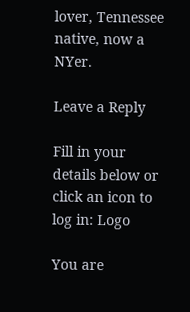lover, Tennessee native, now a NYer.

Leave a Reply

Fill in your details below or click an icon to log in: Logo

You are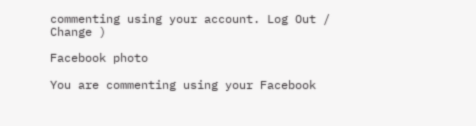commenting using your account. Log Out /  Change )

Facebook photo

You are commenting using your Facebook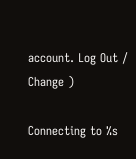account. Log Out /  Change )

Connecting to %s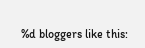%d bloggers like this: